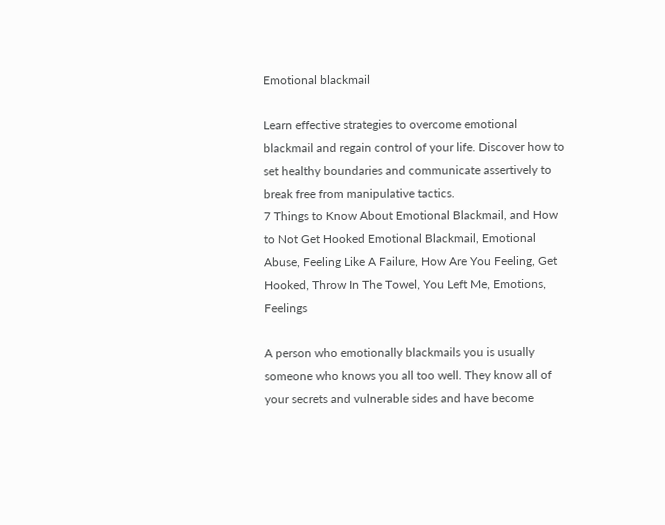Emotional blackmail

Learn effective strategies to overcome emotional blackmail and regain control of your life. Discover how to set healthy boundaries and communicate assertively to break free from manipulative tactics.
7 Things to Know About Emotional Blackmail, and How to Not Get Hooked Emotional Blackmail, Emotional Abuse, Feeling Like A Failure, How Are You Feeling, Get Hooked, Throw In The Towel, You Left Me, Emotions, Feelings

A person who emotionally blackmails you is usually someone who knows you all too well. They know all of your secrets and vulnerable sides and have become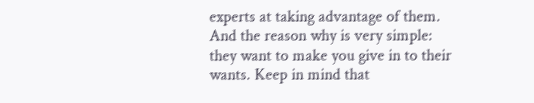experts at taking advantage of them. And the reason why is very simple: they want to make you give in to their wants. Keep in mind that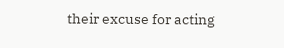their excuse for acting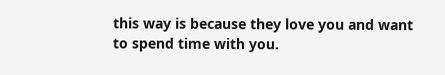this way is because they love you and want to spend time with you.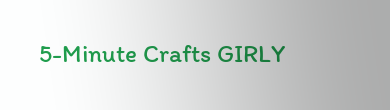5-Minute Crafts GIRLY